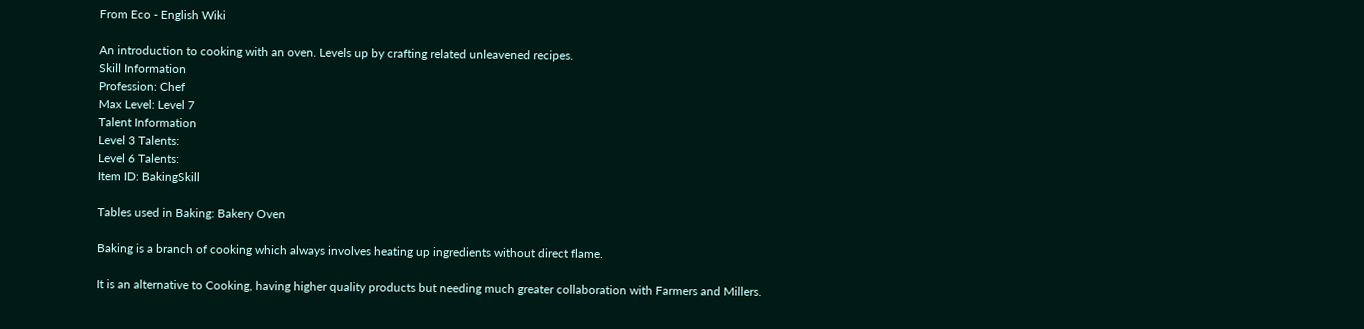From Eco - English Wiki

An introduction to cooking with an oven. Levels up by crafting related unleavened recipes.
Skill Information
Profession: Chef
Max Level: Level 7
Talent Information
Level 3 Talents:
Level 6 Talents:
Item ID: BakingSkill

Tables used in Baking: Bakery Oven

Baking is a branch of cooking which always involves heating up ingredients without direct flame.

It is an alternative to Cooking, having higher quality products but needing much greater collaboration with Farmers and Millers.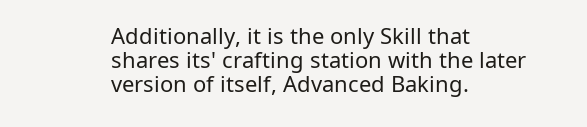Additionally, it is the only Skill that shares its' crafting station with the later version of itself, Advanced Baking.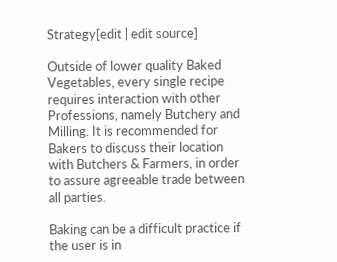Strategy[edit | edit source]

Outside of lower quality Baked Vegetables, every single recipe requires interaction with other Professions, namely Butchery and Milling. It is recommended for Bakers to discuss their location with Butchers & Farmers, in order to assure agreeable trade between all parties.

Baking can be a difficult practice if the user is in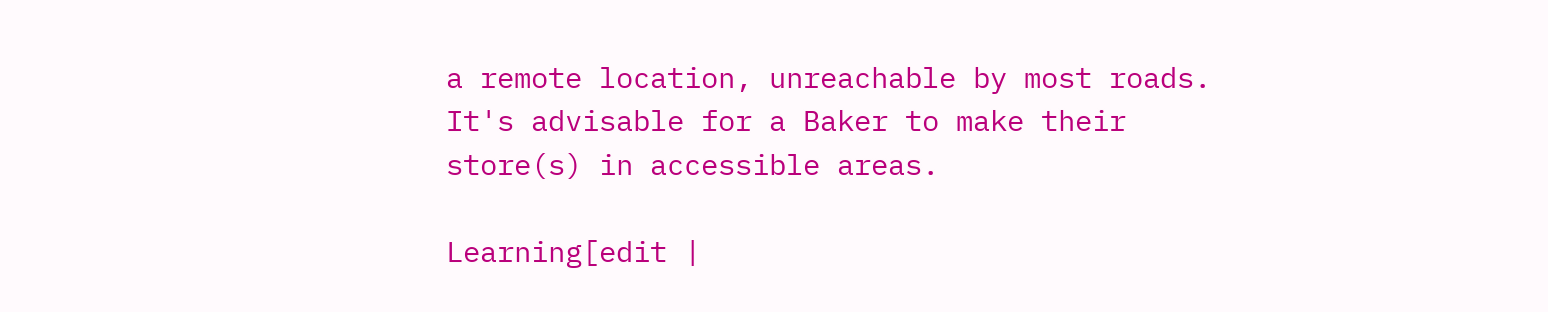a remote location, unreachable by most roads. It's advisable for a Baker to make their store(s) in accessible areas.

Learning[edit |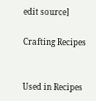edit source]

Crafting Recipes


Used in Recipes